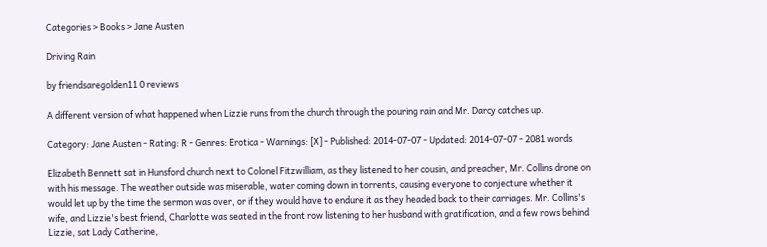Categories > Books > Jane Austen

Driving Rain

by friendsaregolden11 0 reviews

A different version of what happened when Lizzie runs from the church through the pouring rain and Mr. Darcy catches up.

Category: Jane Austen - Rating: R - Genres: Erotica - Warnings: [X] - Published: 2014-07-07 - Updated: 2014-07-07 - 2081 words

Elizabeth Bennett sat in Hunsford church next to Colonel Fitzwilliam, as they listened to her cousin, and preacher, Mr. Collins drone on with his message. The weather outside was miserable, water coming down in torrents, causing everyone to conjecture whether it would let up by the time the sermon was over, or if they would have to endure it as they headed back to their carriages. Mr. Collins's wife, and Lizzie's best friend, Charlotte was seated in the front row listening to her husband with gratification, and a few rows behind Lizzie, sat Lady Catherine,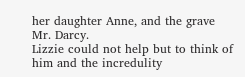her daughter Anne, and the grave Mr. Darcy.
Lizzie could not help but to think of him and the incredulity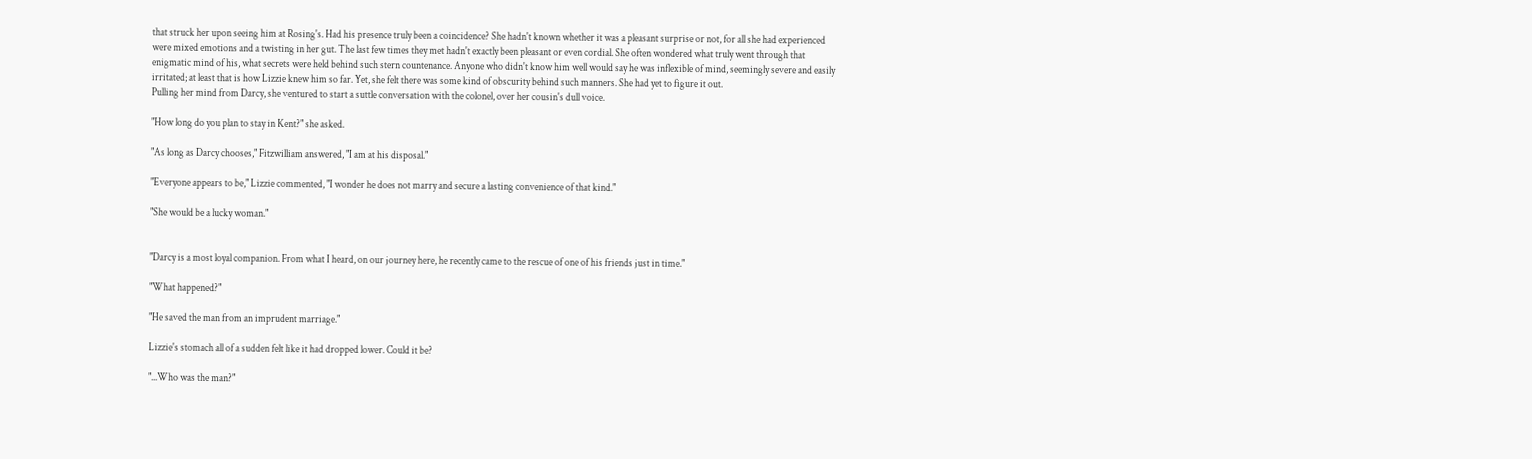that struck her upon seeing him at Rosing's. Had his presence truly been a coincidence? She hadn't known whether it was a pleasant surprise or not, for all she had experienced were mixed emotions and a twisting in her gut. The last few times they met hadn't exactly been pleasant or even cordial. She often wondered what truly went through that enigmatic mind of his, what secrets were held behind such stern countenance. Anyone who didn't know him well would say he was inflexible of mind, seemingly severe and easily irritated; at least that is how Lizzie knew him so far. Yet, she felt there was some kind of obscurity behind such manners. She had yet to figure it out.
Pulling her mind from Darcy, she ventured to start a suttle conversation with the colonel, over her cousin's dull voice.

"How long do you plan to stay in Kent?" she asked.

"As long as Darcy chooses," Fitzwilliam answered, "I am at his disposal."

"Everyone appears to be," Lizzie commented, "I wonder he does not marry and secure a lasting convenience of that kind."

"She would be a lucky woman."


"Darcy is a most loyal companion. From what I heard, on our journey here, he recently came to the rescue of one of his friends just in time."

"What happened?"

"He saved the man from an imprudent marriage."

Lizzie's stomach all of a sudden felt like it had dropped lower. Could it be?

"...Who was the man?"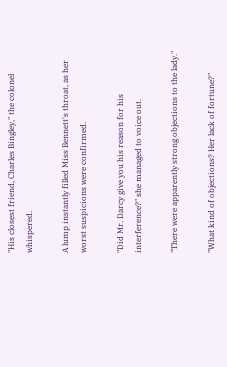"His closest friend, Charles Bingley," the colonel whispered.

A lump instantly filled Miss Bennett's throat, as her worst suspicions were confirmed.

"Did Mr. Darcy give you his reason for his interference?" she managed to voice out.

"There were apparently strong objections to the lady."

"What kind of objections? Her lack of fortune?"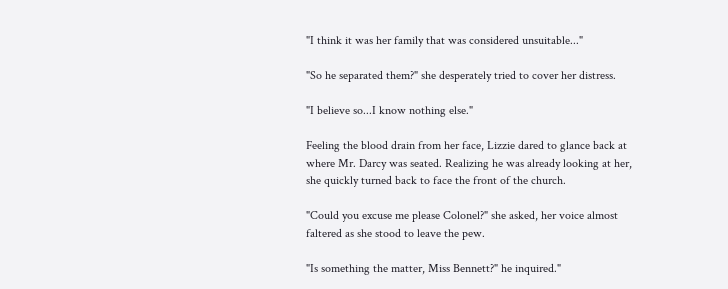"I think it was her family that was considered unsuitable..."

"So he separated them?" she desperately tried to cover her distress.

"I believe so...I know nothing else."

Feeling the blood drain from her face, Lizzie dared to glance back at where Mr. Darcy was seated. Realizing he was already looking at her, she quickly turned back to face the front of the church.

"Could you excuse me please Colonel?" she asked, her voice almost faltered as she stood to leave the pew.

"Is something the matter, Miss Bennett?" he inquired."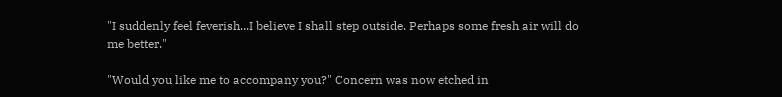"I suddenly feel feverish...I believe I shall step outside. Perhaps some fresh air will do me better."

"Would you like me to accompany you?" Concern was now etched in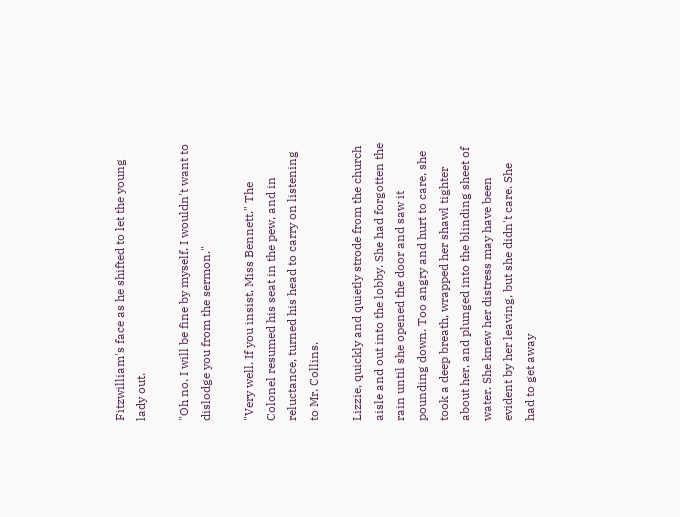Fitzwilliam's face as he shifted to let the young lady out.

"Oh no. I will be fine by myself. I wouldn't want to dislodge you from the sermon."

"Very well. If you insist, Miss Bennett." The Colonel resumed his seat in the pew, and in reluctance, turned his head to carry on listening to Mr. Collins.

Lizzie, quickly and quietly strode from the church aisle and out into the lobby. She had forgotten the rain until she opened the door and saw it pounding down. Too angry and hurt to care, she took a deep breath, wrapped her shawl tighter about her, and plunged into the blinding sheet of water. She knew her distress may have been evident by her leaving, but she didn't care. She had to get away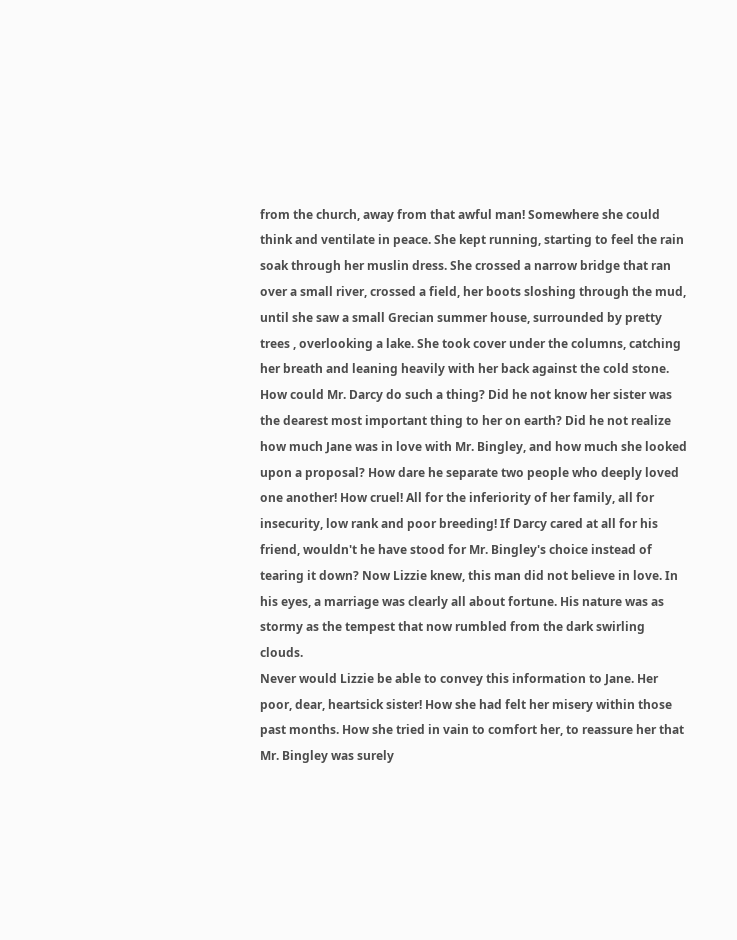from the church, away from that awful man! Somewhere she could think and ventilate in peace. She kept running, starting to feel the rain soak through her muslin dress. She crossed a narrow bridge that ran over a small river, crossed a field, her boots sloshing through the mud, until she saw a small Grecian summer house, surrounded by pretty trees , overlooking a lake. She took cover under the columns, catching her breath and leaning heavily with her back against the cold stone.
How could Mr. Darcy do such a thing? Did he not know her sister was the dearest most important thing to her on earth? Did he not realize how much Jane was in love with Mr. Bingley, and how much she looked upon a proposal? How dare he separate two people who deeply loved one another! How cruel! All for the inferiority of her family, all for insecurity, low rank and poor breeding! If Darcy cared at all for his friend, wouldn't he have stood for Mr. Bingley's choice instead of tearing it down? Now Lizzie knew, this man did not believe in love. In his eyes, a marriage was clearly all about fortune. His nature was as stormy as the tempest that now rumbled from the dark swirling clouds.
Never would Lizzie be able to convey this information to Jane. Her poor, dear, heartsick sister! How she had felt her misery within those past months. How she tried in vain to comfort her, to reassure her that Mr. Bingley was surely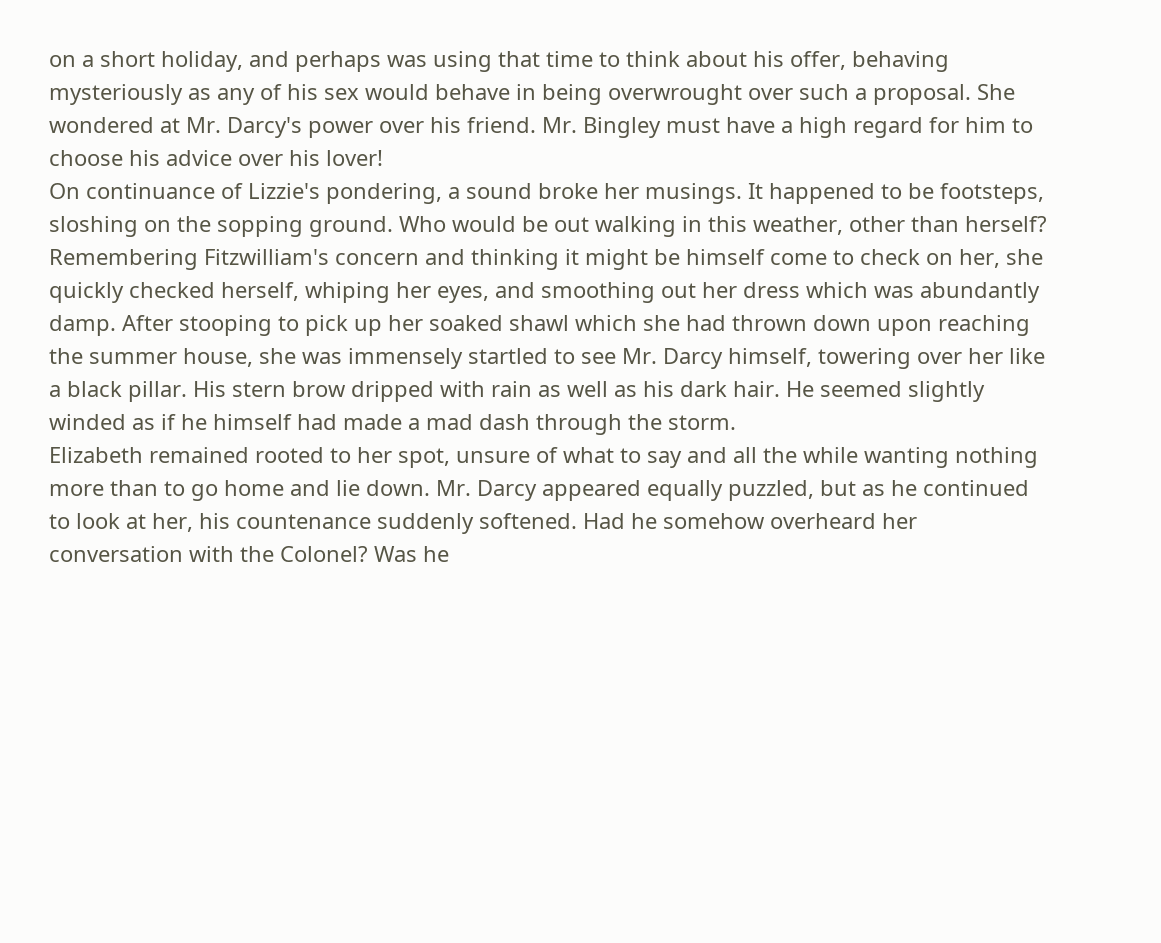on a short holiday, and perhaps was using that time to think about his offer, behaving mysteriously as any of his sex would behave in being overwrought over such a proposal. She wondered at Mr. Darcy's power over his friend. Mr. Bingley must have a high regard for him to choose his advice over his lover!
On continuance of Lizzie's pondering, a sound broke her musings. It happened to be footsteps, sloshing on the sopping ground. Who would be out walking in this weather, other than herself? Remembering Fitzwilliam's concern and thinking it might be himself come to check on her, she quickly checked herself, whiping her eyes, and smoothing out her dress which was abundantly damp. After stooping to pick up her soaked shawl which she had thrown down upon reaching the summer house, she was immensely startled to see Mr. Darcy himself, towering over her like a black pillar. His stern brow dripped with rain as well as his dark hair. He seemed slightly winded as if he himself had made a mad dash through the storm.
Elizabeth remained rooted to her spot, unsure of what to say and all the while wanting nothing more than to go home and lie down. Mr. Darcy appeared equally puzzled, but as he continued to look at her, his countenance suddenly softened. Had he somehow overheard her conversation with the Colonel? Was he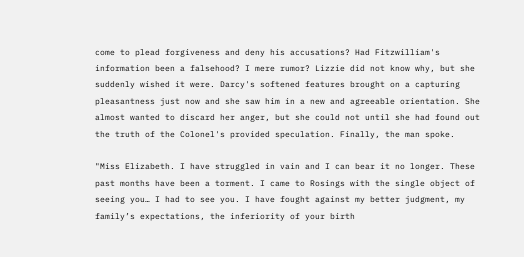come to plead forgiveness and deny his accusations? Had Fitzwilliam's information been a falsehood? I mere rumor? Lizzie did not know why, but she suddenly wished it were. Darcy's softened features brought on a capturing pleasantness just now and she saw him in a new and agreeable orientation. She almost wanted to discard her anger, but she could not until she had found out the truth of the Colonel's provided speculation. Finally, the man spoke.

"Miss Elizabeth. I have struggled in vain and I can bear it no longer. These past months have been a torment. I came to Rosings with the single object of seeing you… I had to see you. I have fought against my better judgment, my family’s expectations, the inferiority of your birth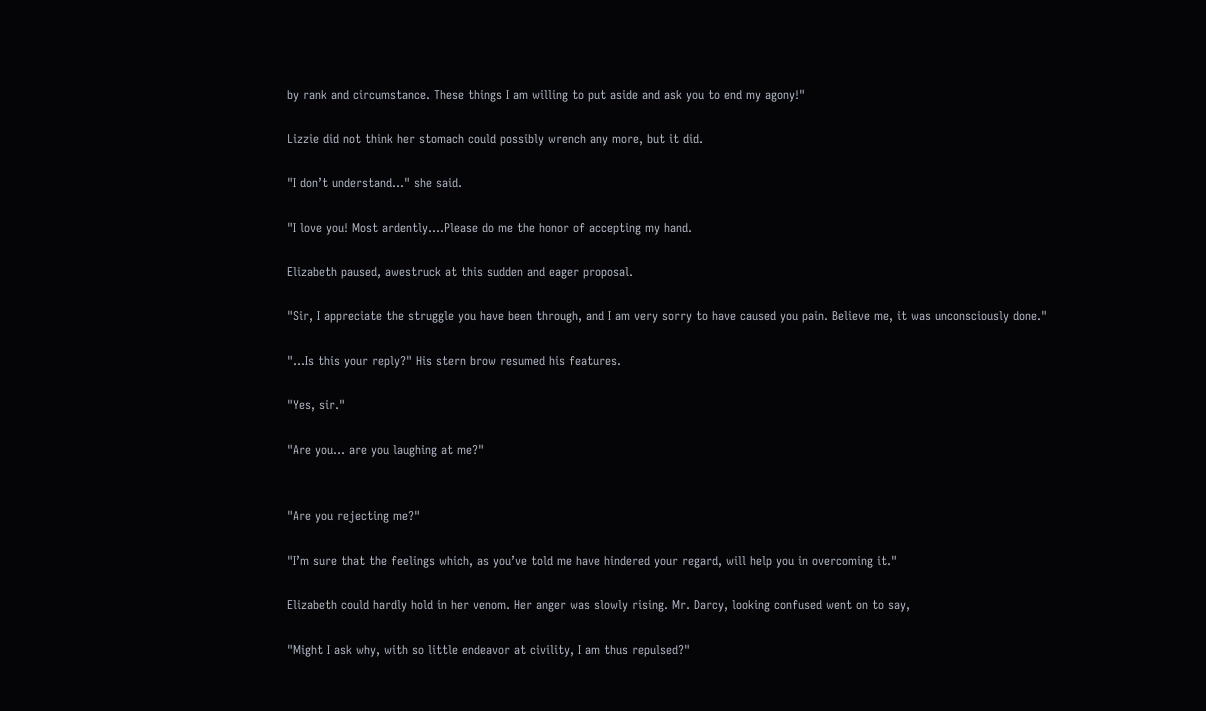by rank and circumstance. These things I am willing to put aside and ask you to end my agony!"

Lizzie did not think her stomach could possibly wrench any more, but it did.

"I don’t understand..." she said.

"I love you! Most ardently....Please do me the honor of accepting my hand.

Elizabeth paused, awestruck at this sudden and eager proposal.

"Sir, I appreciate the struggle you have been through, and I am very sorry to have caused you pain. Believe me, it was unconsciously done."

"...Is this your reply?" His stern brow resumed his features.

"Yes, sir."

"Are you… are you laughing at me?"


"Are you rejecting me?"

"I’m sure that the feelings which, as you’ve told me have hindered your regard, will help you in overcoming it."

Elizabeth could hardly hold in her venom. Her anger was slowly rising. Mr. Darcy, looking confused went on to say,

"Might I ask why, with so little endeavor at civility, I am thus repulsed?"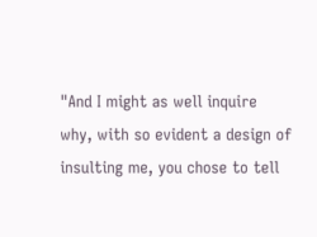"And I might as well inquire why, with so evident a design of insulting me, you chose to tell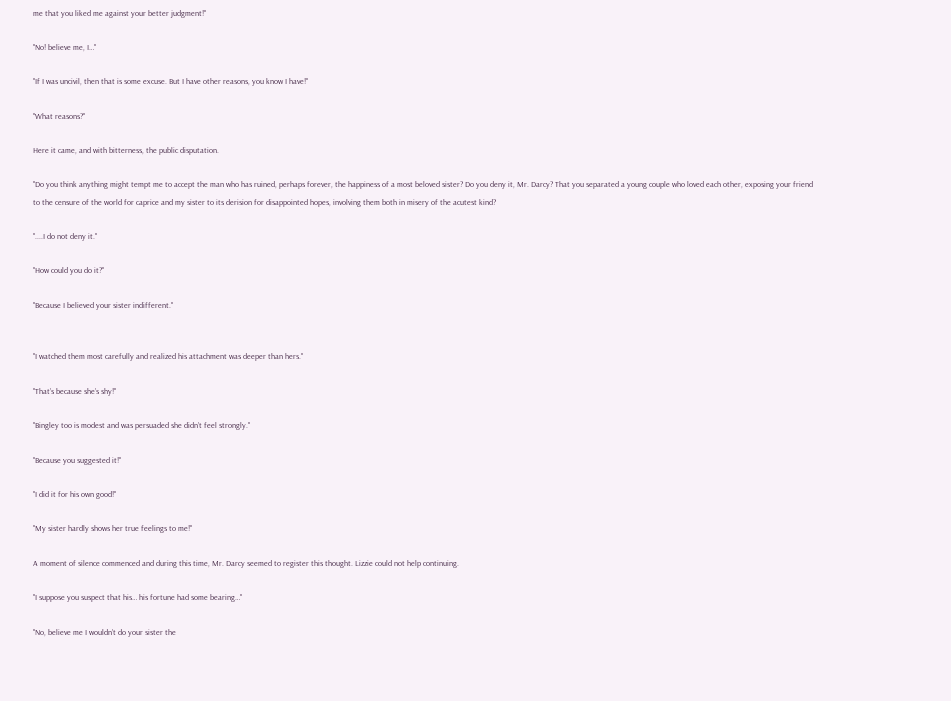me that you liked me against your better judgment!"

"No! believe me, I…"

"If I was uncivil, then that is some excuse. But I have other reasons, you know I have!"

"What reasons?"

Here it came, and with bitterness, the public disputation.

"Do you think anything might tempt me to accept the man who has ruined, perhaps forever, the happiness of a most beloved sister? Do you deny it, Mr. Darcy? That you separated a young couple who loved each other, exposing your friend to the censure of the world for caprice and my sister to its derision for disappointed hopes, involving them both in misery of the acutest kind?

"....I do not deny it."

"How could you do it?"

"Because I believed your sister indifferent."


"I watched them most carefully and realized his attachment was deeper than hers."

"That’s because she’s shy!"

"Bingley too is modest and was persuaded she didn’t feel strongly."

"Because you suggested it!"

"I did it for his own good!"

"My sister hardly shows her true feelings to me!"

A moment of silence commenced and during this time, Mr. Darcy seemed to register this thought. Lizzie could not help continuing.

"I suppose you suspect that his… his fortune had some bearing…"

"No, believe me I wouldn’t do your sister the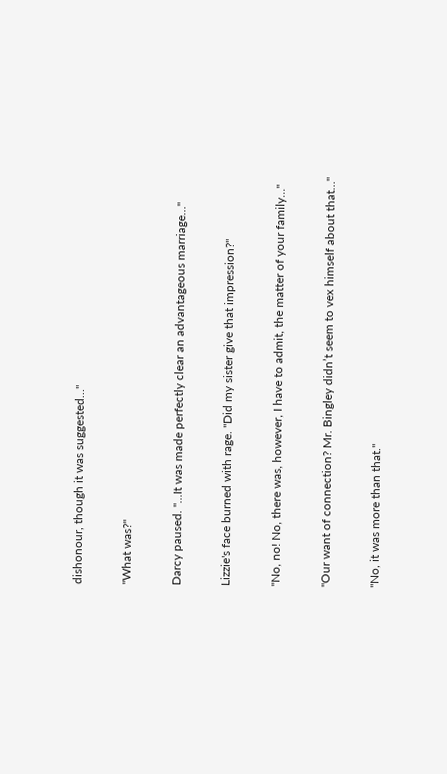dishonour, though it was suggested…"

"What was?"

Darcy paused. "...It was made perfectly clear an advantageous marriage…"

Lizzie's face burned with rage. "Did my sister give that impression?"

"No, no! No, there was, however, I have to admit, the matter of your family…"

"Our want of connection? Mr. Bingley didn’t seem to vex himself about that…"

"No, it was more than that."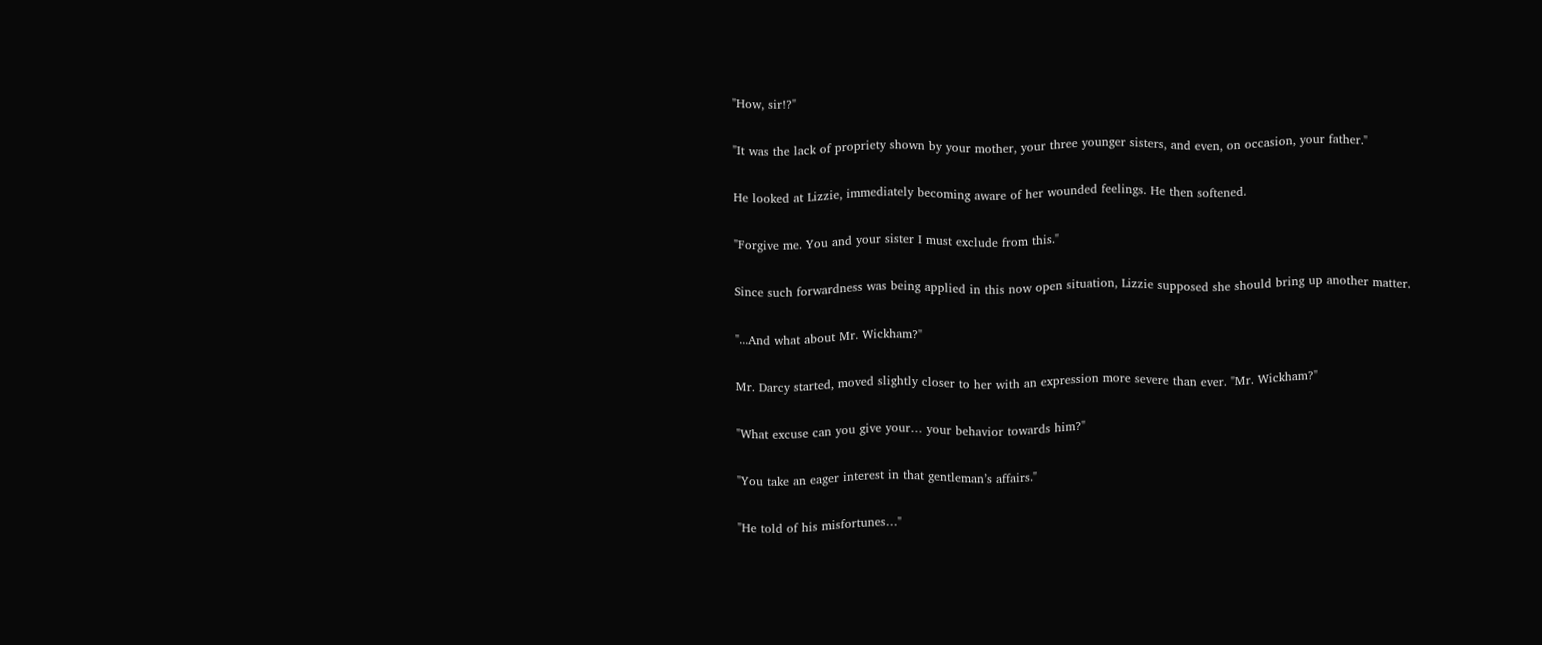"How, sir!?"

"It was the lack of propriety shown by your mother, your three younger sisters, and even, on occasion, your father."

He looked at Lizzie, immediately becoming aware of her wounded feelings. He then softened.

"Forgive me. You and your sister I must exclude from this."

Since such forwardness was being applied in this now open situation, Lizzie supposed she should bring up another matter.

"...And what about Mr. Wickham?"

Mr. Darcy started, moved slightly closer to her with an expression more severe than ever. "Mr. Wickham?"

"What excuse can you give your… your behavior towards him?"

"You take an eager interest in that gentleman’s affairs."

"He told of his misfortunes…"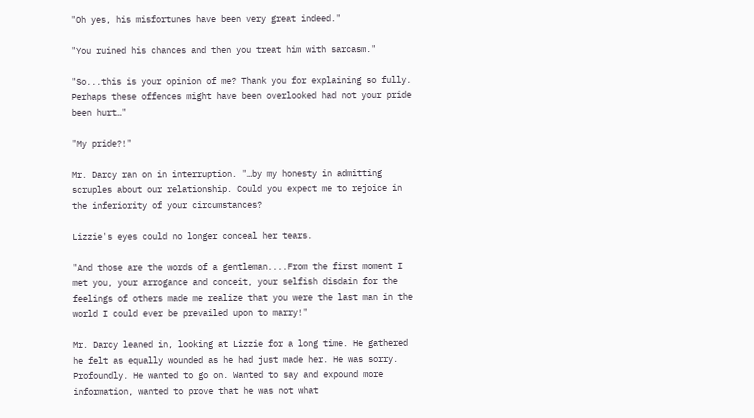"Oh yes, his misfortunes have been very great indeed."

"You ruined his chances and then you treat him with sarcasm."

"So...this is your opinion of me? Thank you for explaining so fully. Perhaps these offences might have been overlooked had not your pride been hurt…"

"My pride?!"

Mr. Darcy ran on in interruption. "…by my honesty in admitting scruples about our relationship. Could you expect me to rejoice in the inferiority of your circumstances?

Lizzie's eyes could no longer conceal her tears.

"And those are the words of a gentleman....From the first moment I met you, your arrogance and conceit, your selfish disdain for the feelings of others made me realize that you were the last man in the world I could ever be prevailed upon to marry!"

Mr. Darcy leaned in, looking at Lizzie for a long time. He gathered he felt as equally wounded as he had just made her. He was sorry. Profoundly. He wanted to go on. Wanted to say and expound more information, wanted to prove that he was not what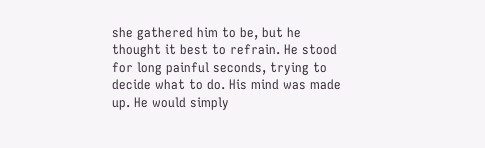she gathered him to be, but he thought it best to refrain. He stood for long painful seconds, trying to decide what to do. His mind was made up. He would simply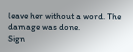leave her without a word. The damage was done.
Sign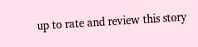up to rate and review this story